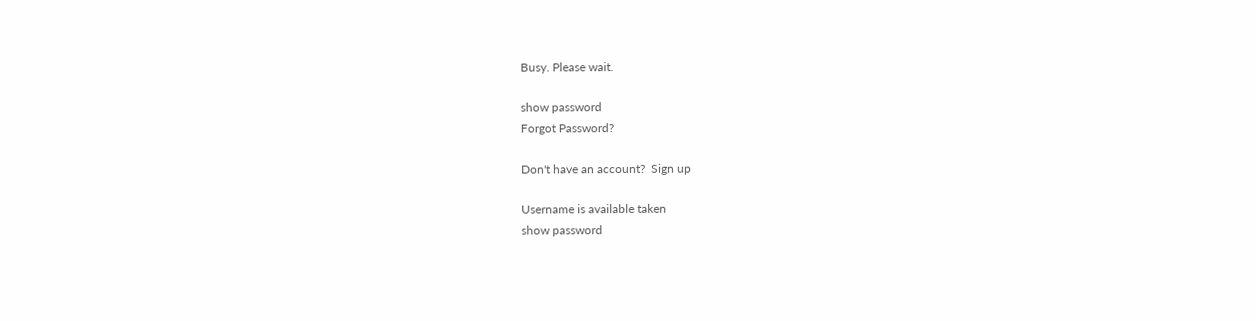Busy. Please wait.

show password
Forgot Password?

Don't have an account?  Sign up

Username is available taken
show password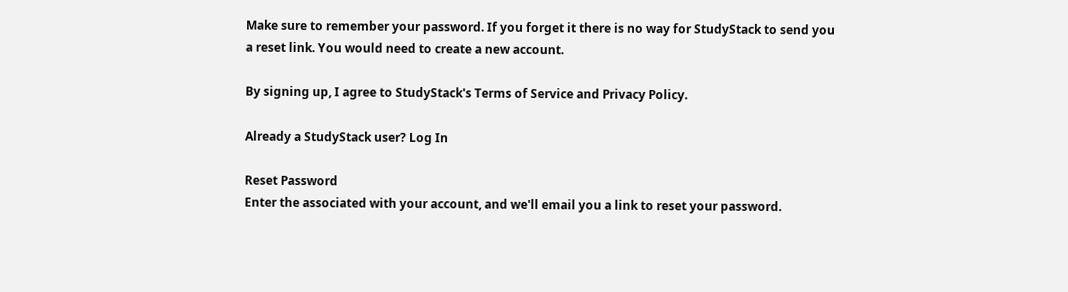Make sure to remember your password. If you forget it there is no way for StudyStack to send you a reset link. You would need to create a new account.

By signing up, I agree to StudyStack's Terms of Service and Privacy Policy.

Already a StudyStack user? Log In

Reset Password
Enter the associated with your account, and we'll email you a link to reset your password.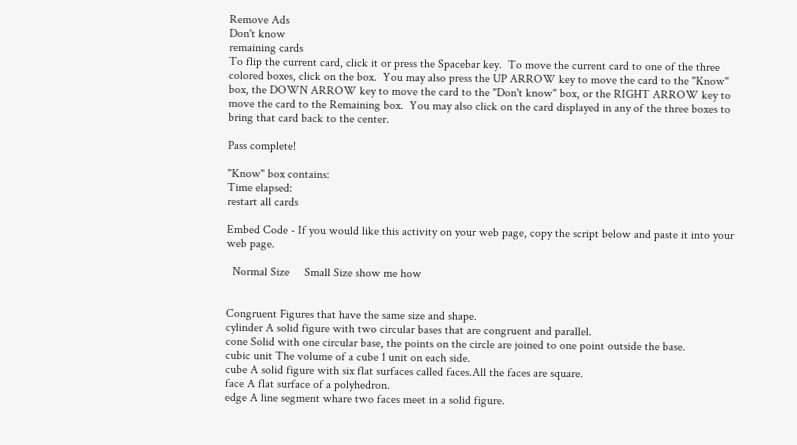Remove Ads
Don't know
remaining cards
To flip the current card, click it or press the Spacebar key.  To move the current card to one of the three colored boxes, click on the box.  You may also press the UP ARROW key to move the card to the "Know" box, the DOWN ARROW key to move the card to the "Don't know" box, or the RIGHT ARROW key to move the card to the Remaining box.  You may also click on the card displayed in any of the three boxes to bring that card back to the center.

Pass complete!

"Know" box contains:
Time elapsed:
restart all cards

Embed Code - If you would like this activity on your web page, copy the script below and paste it into your web page.

  Normal Size     Small Size show me how


Congruent Figures that have the same size and shape.
cylinder A solid figure with two circular bases that are congruent and parallel.
cone Solid with one circular base, the points on the circle are joined to one point outside the base.
cubic unit The volume of a cube 1 unit on each side.
cube A solid figure with six flat surfaces called faces.All the faces are square.
face A flat surface of a polyhedron.
edge A line segment whare two faces meet in a solid figure.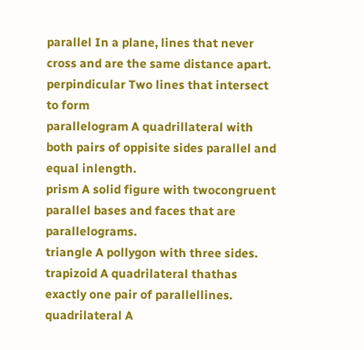parallel In a plane, lines that never cross and are the same distance apart.
perpindicular Two lines that intersect to form
parallelogram A quadrillateral with both pairs of oppisite sides parallel and equal inlength.
prism A solid figure with twocongruent parallel bases and faces that are parallelograms.
triangle A pollygon with three sides.
trapizoid A quadrilateral thathas exactly one pair of parallellines.
quadrilateral A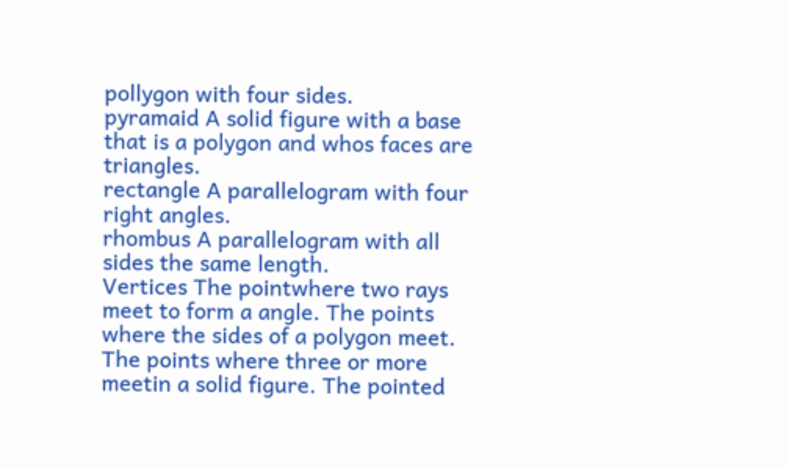pollygon with four sides.
pyramaid A solid figure with a base that is a polygon and whos faces are triangles.
rectangle A parallelogram with four right angles.
rhombus A parallelogram with all sides the same length.
Vertices The pointwhere two rays meet to form a angle. The points where the sides of a polygon meet. The points where three or more meetin a solid figure. The pointed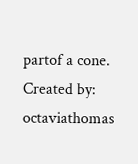partof a cone.
Created by: octaviathomas